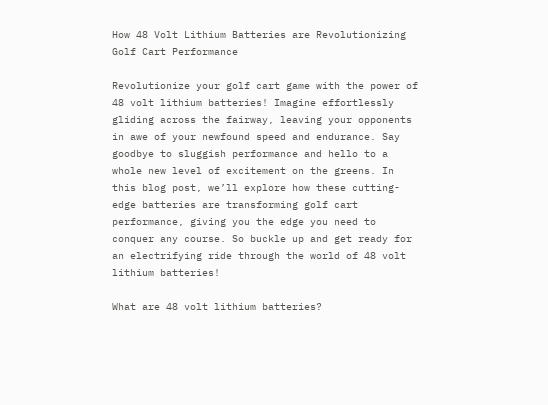How 48 Volt Lithium Batteries are Revolutionizing Golf Cart Performance

Revolutionize your golf cart game with the power of 48 volt lithium batteries! Imagine effortlessly gliding across the fairway, leaving your opponents in awe of your newfound speed and endurance. Say goodbye to sluggish performance and hello to a whole new level of excitement on the greens. In this blog post, we’ll explore how these cutting-edge batteries are transforming golf cart performance, giving you the edge you need to conquer any course. So buckle up and get ready for an electrifying ride through the world of 48 volt lithium batteries!

What are 48 volt lithium batteries?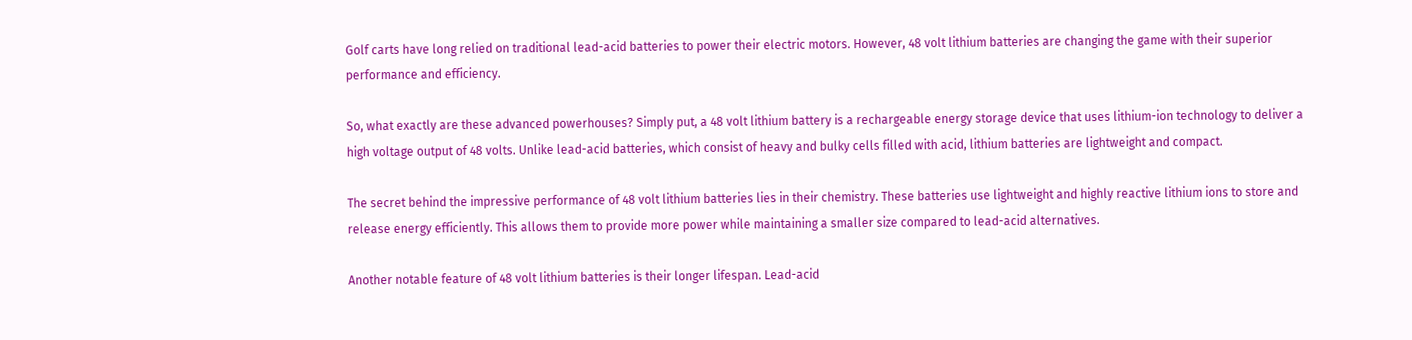Golf carts have long relied on traditional lead-acid batteries to power their electric motors. However, 48 volt lithium batteries are changing the game with their superior performance and efficiency.

So, what exactly are these advanced powerhouses? Simply put, a 48 volt lithium battery is a rechargeable energy storage device that uses lithium-ion technology to deliver a high voltage output of 48 volts. Unlike lead-acid batteries, which consist of heavy and bulky cells filled with acid, lithium batteries are lightweight and compact.

The secret behind the impressive performance of 48 volt lithium batteries lies in their chemistry. These batteries use lightweight and highly reactive lithium ions to store and release energy efficiently. This allows them to provide more power while maintaining a smaller size compared to lead-acid alternatives.

Another notable feature of 48 volt lithium batteries is their longer lifespan. Lead-acid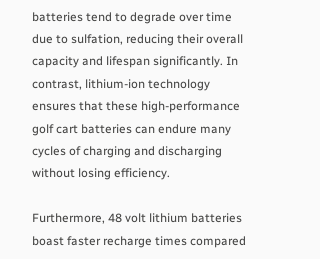batteries tend to degrade over time due to sulfation, reducing their overall capacity and lifespan significantly. In contrast, lithium-ion technology ensures that these high-performance golf cart batteries can endure many cycles of charging and discharging without losing efficiency.

Furthermore, 48 volt lithium batteries boast faster recharge times compared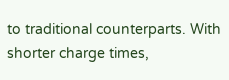to traditional counterparts. With shorter charge times,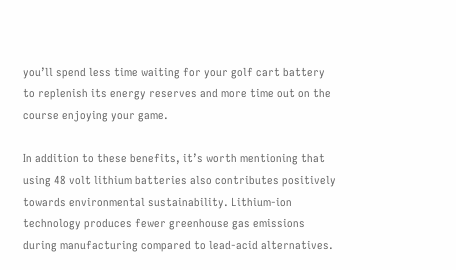you’ll spend less time waiting for your golf cart battery to replenish its energy reserves and more time out on the course enjoying your game.

In addition to these benefits, it’s worth mentioning that using 48 volt lithium batteries also contributes positively towards environmental sustainability. Lithium-ion technology produces fewer greenhouse gas emissions during manufacturing compared to lead-acid alternatives.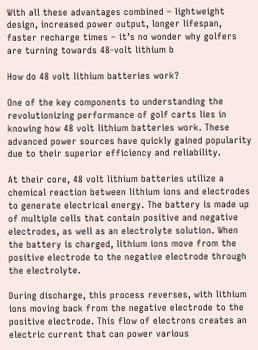With all these advantages combined – lightweight design, increased power output, longer lifespan, faster recharge times – it’s no wonder why golfers are turning towards 48-volt lithium b

How do 48 volt lithium batteries work?

One of the key components to understanding the revolutionizing performance of golf carts lies in knowing how 48 volt lithium batteries work. These advanced power sources have quickly gained popularity due to their superior efficiency and reliability.

At their core, 48 volt lithium batteries utilize a chemical reaction between lithium ions and electrodes to generate electrical energy. The battery is made up of multiple cells that contain positive and negative electrodes, as well as an electrolyte solution. When the battery is charged, lithium ions move from the positive electrode to the negative electrode through the electrolyte.

During discharge, this process reverses, with lithium ions moving back from the negative electrode to the positive electrode. This flow of electrons creates an electric current that can power various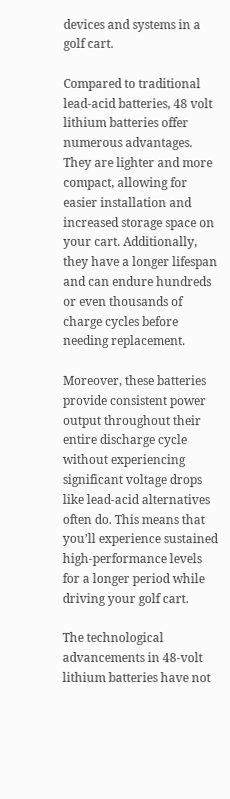devices and systems in a golf cart.

Compared to traditional lead-acid batteries, 48 volt lithium batteries offer numerous advantages. They are lighter and more compact, allowing for easier installation and increased storage space on your cart. Additionally, they have a longer lifespan and can endure hundreds or even thousands of charge cycles before needing replacement.

Moreover, these batteries provide consistent power output throughout their entire discharge cycle without experiencing significant voltage drops like lead-acid alternatives often do. This means that you’ll experience sustained high-performance levels for a longer period while driving your golf cart.

The technological advancements in 48-volt lithium batteries have not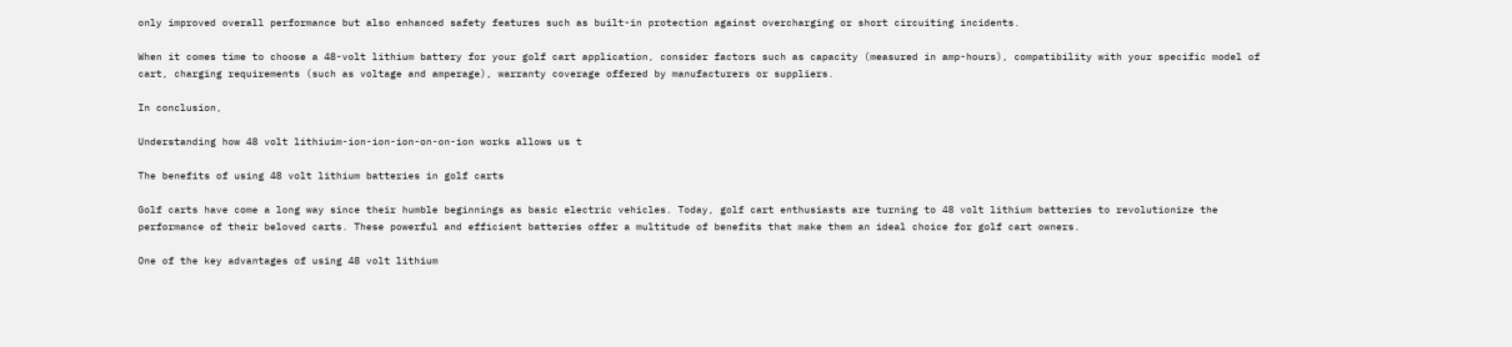only improved overall performance but also enhanced safety features such as built-in protection against overcharging or short circuiting incidents.

When it comes time to choose a 48-volt lithium battery for your golf cart application, consider factors such as capacity (measured in amp-hours), compatibility with your specific model of cart, charging requirements (such as voltage and amperage), warranty coverage offered by manufacturers or suppliers.

In conclusion,

Understanding how 48 volt lithiuim-ion-ion-ion-on-on-ion works allows us t

The benefits of using 48 volt lithium batteries in golf carts

Golf carts have come a long way since their humble beginnings as basic electric vehicles. Today, golf cart enthusiasts are turning to 48 volt lithium batteries to revolutionize the performance of their beloved carts. These powerful and efficient batteries offer a multitude of benefits that make them an ideal choice for golf cart owners.

One of the key advantages of using 48 volt lithium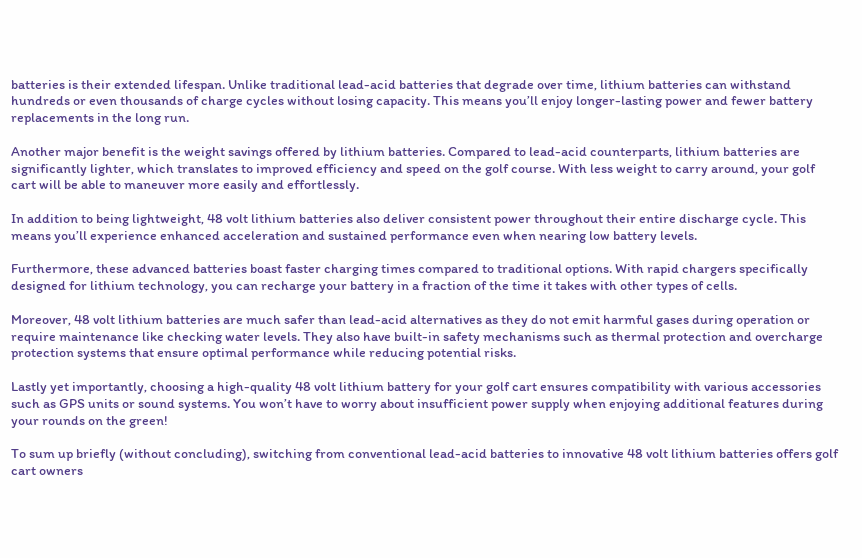batteries is their extended lifespan. Unlike traditional lead-acid batteries that degrade over time, lithium batteries can withstand hundreds or even thousands of charge cycles without losing capacity. This means you’ll enjoy longer-lasting power and fewer battery replacements in the long run.

Another major benefit is the weight savings offered by lithium batteries. Compared to lead-acid counterparts, lithium batteries are significantly lighter, which translates to improved efficiency and speed on the golf course. With less weight to carry around, your golf cart will be able to maneuver more easily and effortlessly.

In addition to being lightweight, 48 volt lithium batteries also deliver consistent power throughout their entire discharge cycle. This means you’ll experience enhanced acceleration and sustained performance even when nearing low battery levels.

Furthermore, these advanced batteries boast faster charging times compared to traditional options. With rapid chargers specifically designed for lithium technology, you can recharge your battery in a fraction of the time it takes with other types of cells.

Moreover, 48 volt lithium batteries are much safer than lead-acid alternatives as they do not emit harmful gases during operation or require maintenance like checking water levels. They also have built-in safety mechanisms such as thermal protection and overcharge protection systems that ensure optimal performance while reducing potential risks.

Lastly yet importantly, choosing a high-quality 48 volt lithium battery for your golf cart ensures compatibility with various accessories such as GPS units or sound systems. You won’t have to worry about insufficient power supply when enjoying additional features during your rounds on the green!

To sum up briefly (without concluding), switching from conventional lead-acid batteries to innovative 48 volt lithium batteries offers golf cart owners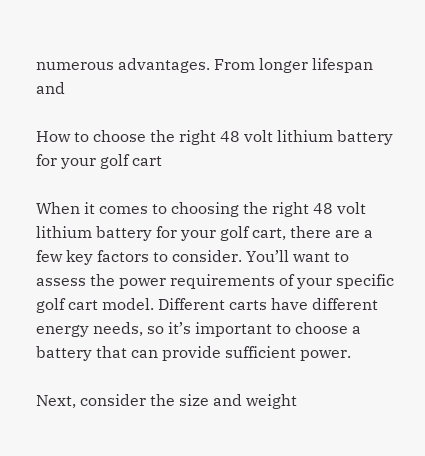numerous advantages. From longer lifespan and

How to choose the right 48 volt lithium battery for your golf cart

When it comes to choosing the right 48 volt lithium battery for your golf cart, there are a few key factors to consider. You’ll want to assess the power requirements of your specific golf cart model. Different carts have different energy needs, so it’s important to choose a battery that can provide sufficient power.

Next, consider the size and weight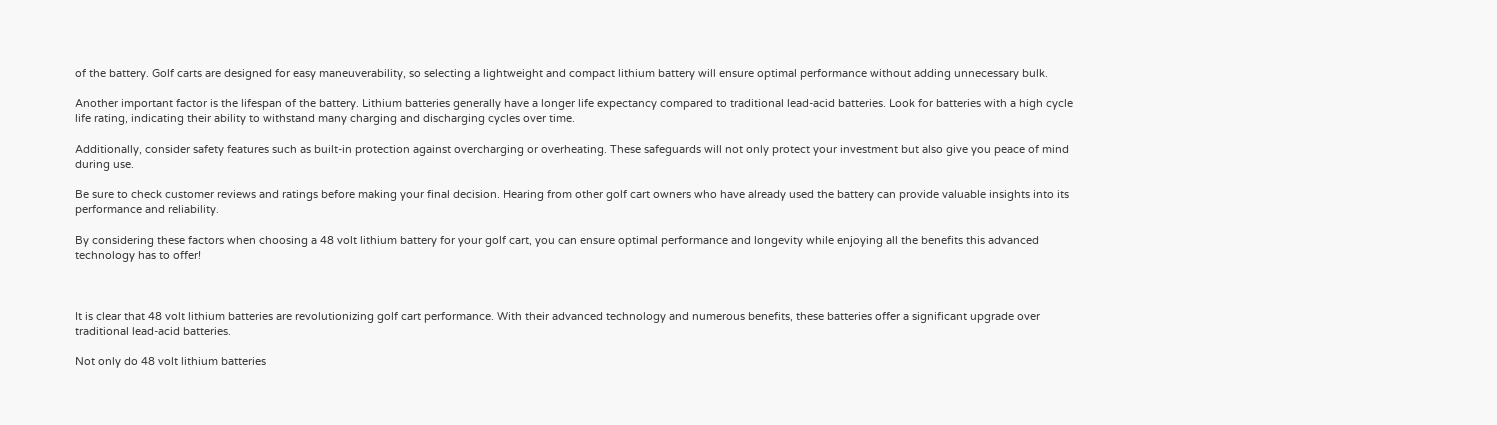of the battery. Golf carts are designed for easy maneuverability, so selecting a lightweight and compact lithium battery will ensure optimal performance without adding unnecessary bulk.

Another important factor is the lifespan of the battery. Lithium batteries generally have a longer life expectancy compared to traditional lead-acid batteries. Look for batteries with a high cycle life rating, indicating their ability to withstand many charging and discharging cycles over time.

Additionally, consider safety features such as built-in protection against overcharging or overheating. These safeguards will not only protect your investment but also give you peace of mind during use.

Be sure to check customer reviews and ratings before making your final decision. Hearing from other golf cart owners who have already used the battery can provide valuable insights into its performance and reliability.

By considering these factors when choosing a 48 volt lithium battery for your golf cart, you can ensure optimal performance and longevity while enjoying all the benefits this advanced technology has to offer!



It is clear that 48 volt lithium batteries are revolutionizing golf cart performance. With their advanced technology and numerous benefits, these batteries offer a significant upgrade over traditional lead-acid batteries.

Not only do 48 volt lithium batteries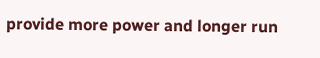provide more power and longer run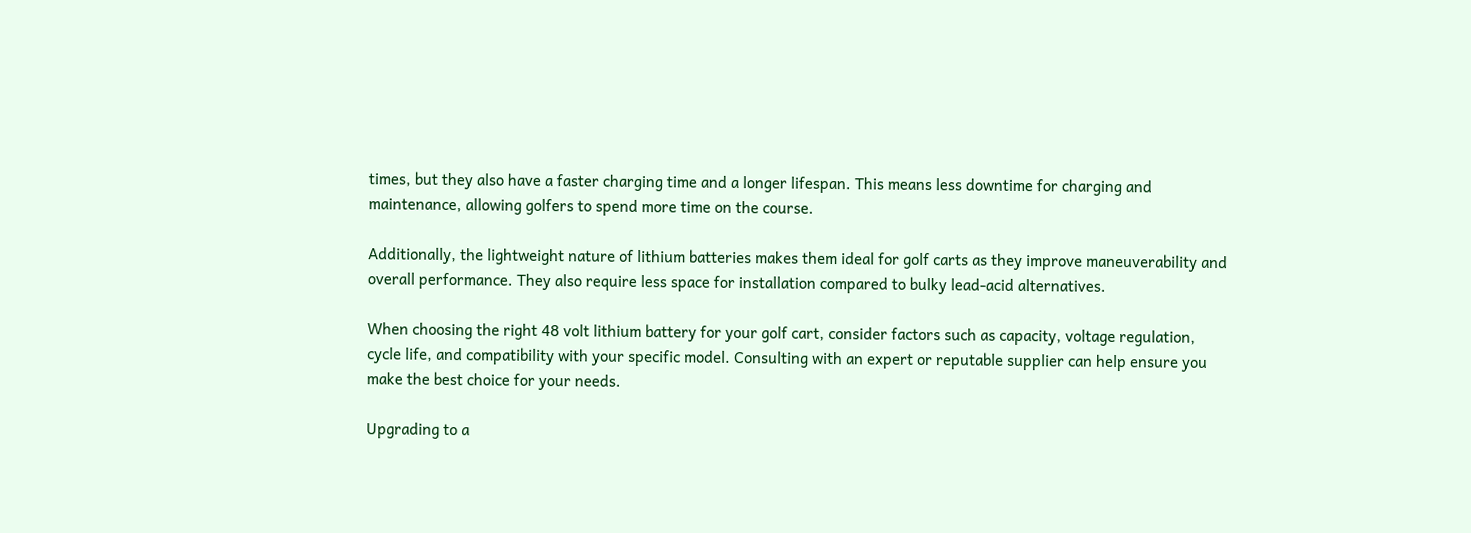times, but they also have a faster charging time and a longer lifespan. This means less downtime for charging and maintenance, allowing golfers to spend more time on the course.

Additionally, the lightweight nature of lithium batteries makes them ideal for golf carts as they improve maneuverability and overall performance. They also require less space for installation compared to bulky lead-acid alternatives.

When choosing the right 48 volt lithium battery for your golf cart, consider factors such as capacity, voltage regulation, cycle life, and compatibility with your specific model. Consulting with an expert or reputable supplier can help ensure you make the best choice for your needs.

Upgrading to a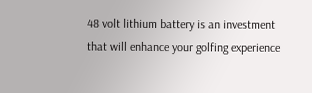48 volt lithium battery is an investment that will enhance your golfing experience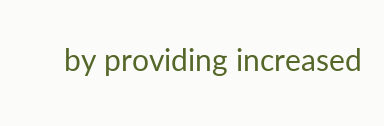by providing increased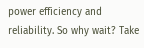power efficiency and reliability. So why wait? Take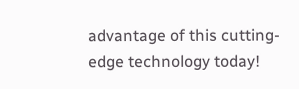advantage of this cutting-edge technology today!